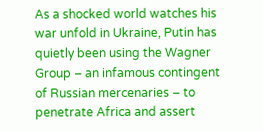As a shocked world watches his war unfold in Ukraine, Putin has quietly been using the Wagner Group – an infamous contingent of Russian mercenaries – to penetrate Africa and assert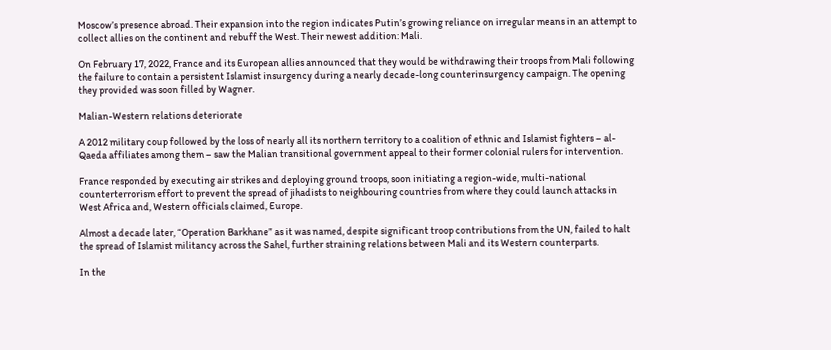Moscow’s presence abroad. Their expansion into the region indicates Putin’s growing reliance on irregular means in an attempt to collect allies on the continent and rebuff the West. Their newest addition: Mali.

On February 17, 2022, France and its European allies announced that they would be withdrawing their troops from Mali following the failure to contain a persistent Islamist insurgency during a nearly decade-long counterinsurgency campaign. The opening they provided was soon filled by Wagner.

Malian-Western relations deteriorate

A 2012 military coup followed by the loss of nearly all its northern territory to a coalition of ethnic and Islamist fighters – al-Qaeda affiliates among them – saw the Malian transitional government appeal to their former colonial rulers for intervention.

France responded by executing air strikes and deploying ground troops, soon initiating a region-wide, multi-national counterterrorism effort to prevent the spread of jihadists to neighbouring countries from where they could launch attacks in West Africa and, Western officials claimed, Europe.

Almost a decade later, “Operation Barkhane” as it was named, despite significant troop contributions from the UN, failed to halt the spread of Islamist militancy across the Sahel, further straining relations between Mali and its Western counterparts.

In the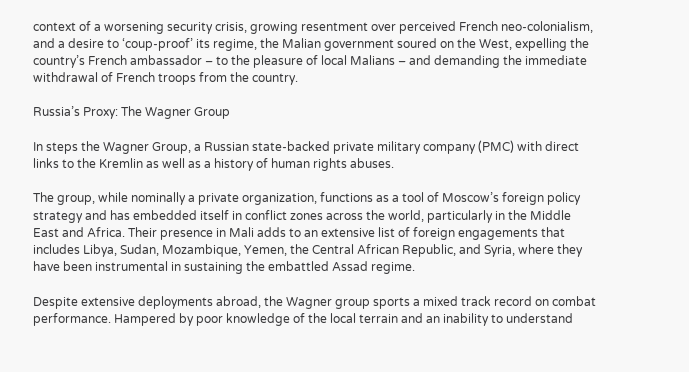context of a worsening security crisis, growing resentment over perceived French neo-colonialism, and a desire to ‘coup-proof’ its regime, the Malian government soured on the West, expelling the country’s French ambassador – to the pleasure of local Malians – and demanding the immediate withdrawal of French troops from the country.

Russia’s Proxy: The Wagner Group

In steps the Wagner Group, a Russian state-backed private military company (PMC) with direct links to the Kremlin as well as a history of human rights abuses.

The group, while nominally a private organization, functions as a tool of Moscow’s foreign policy strategy and has embedded itself in conflict zones across the world, particularly in the Middle East and Africa. Their presence in Mali adds to an extensive list of foreign engagements that includes Libya, Sudan, Mozambique, Yemen, the Central African Republic, and Syria, where they have been instrumental in sustaining the embattled Assad regime.

Despite extensive deployments abroad, the Wagner group sports a mixed track record on combat performance. Hampered by poor knowledge of the local terrain and an inability to understand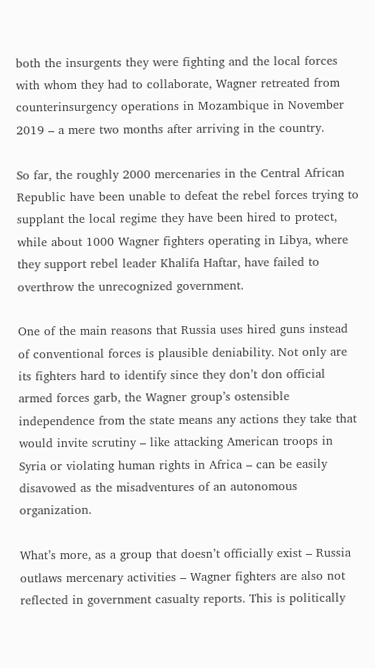both the insurgents they were fighting and the local forces with whom they had to collaborate, Wagner retreated from counterinsurgency operations in Mozambique in November 2019 – a mere two months after arriving in the country.

So far, the roughly 2000 mercenaries in the Central African Republic have been unable to defeat the rebel forces trying to supplant the local regime they have been hired to protect, while about 1000 Wagner fighters operating in Libya, where they support rebel leader Khalifa Haftar, have failed to overthrow the unrecognized government.

One of the main reasons that Russia uses hired guns instead of conventional forces is plausible deniability. Not only are its fighters hard to identify since they don’t don official armed forces garb, the Wagner group’s ostensible independence from the state means any actions they take that would invite scrutiny – like attacking American troops in Syria or violating human rights in Africa – can be easily disavowed as the misadventures of an autonomous organization.

What’s more, as a group that doesn’t officially exist – Russia outlaws mercenary activities – Wagner fighters are also not reflected in government casualty reports. This is politically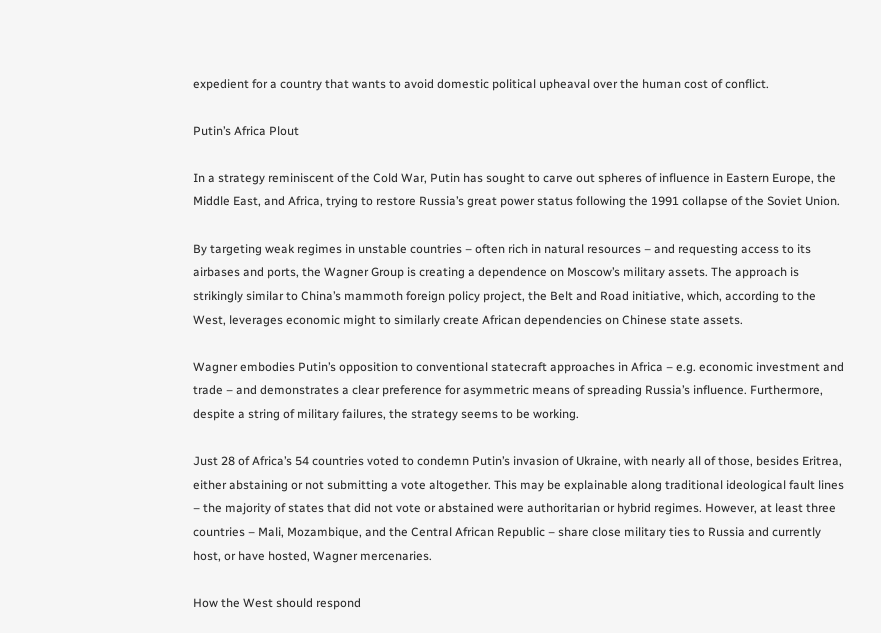expedient for a country that wants to avoid domestic political upheaval over the human cost of conflict.

Putin’s Africa Plout

In a strategy reminiscent of the Cold War, Putin has sought to carve out spheres of influence in Eastern Europe, the Middle East, and Africa, trying to restore Russia’s great power status following the 1991 collapse of the Soviet Union.

By targeting weak regimes in unstable countries – often rich in natural resources – and requesting access to its airbases and ports, the Wagner Group is creating a dependence on Moscow’s military assets. The approach is strikingly similar to China’s mammoth foreign policy project, the Belt and Road initiative, which, according to the West, leverages economic might to similarly create African dependencies on Chinese state assets.

Wagner embodies Putin’s opposition to conventional statecraft approaches in Africa – e.g. economic investment and trade – and demonstrates a clear preference for asymmetric means of spreading Russia’s influence. Furthermore, despite a string of military failures, the strategy seems to be working.

Just 28 of Africa’s 54 countries voted to condemn Putin’s invasion of Ukraine, with nearly all of those, besides Eritrea, either abstaining or not submitting a vote altogether. This may be explainable along traditional ideological fault lines – the majority of states that did not vote or abstained were authoritarian or hybrid regimes. However, at least three countries – Mali, Mozambique, and the Central African Republic – share close military ties to Russia and currently host, or have hosted, Wagner mercenaries.

How the West should respond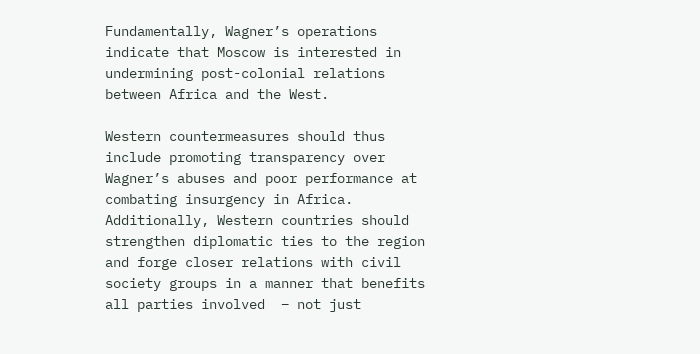Fundamentally, Wagner’s operations indicate that Moscow is interested in undermining post-colonial relations between Africa and the West.

Western countermeasures should thus include promoting transparency over Wagner’s abuses and poor performance at combating insurgency in Africa. Additionally, Western countries should strengthen diplomatic ties to the region and forge closer relations with civil society groups in a manner that benefits all parties involved  – not just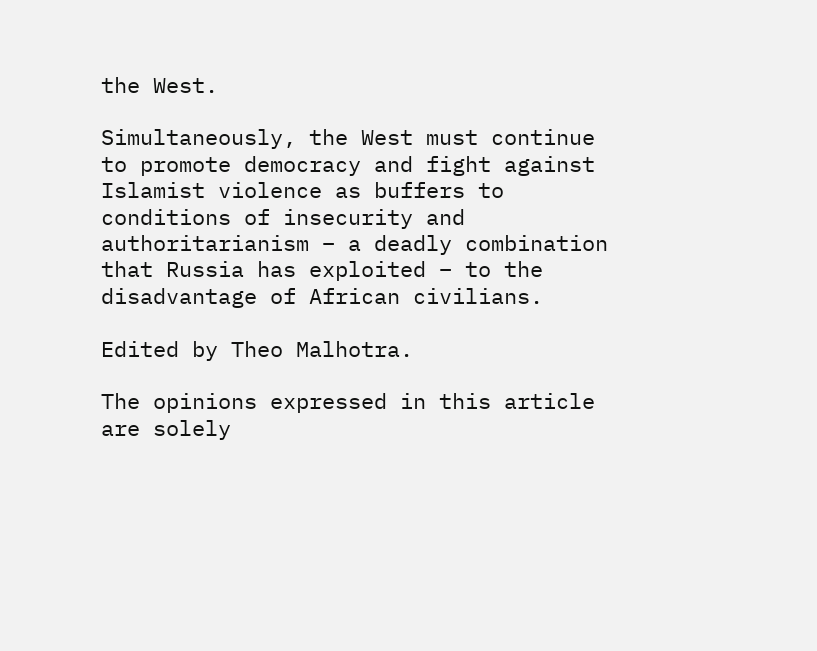the West.

Simultaneously, the West must continue to promote democracy and fight against Islamist violence as buffers to conditions of insecurity and authoritarianism – a deadly combination that Russia has exploited – to the disadvantage of African civilians.

Edited by Theo Malhotra.

The opinions expressed in this article are solely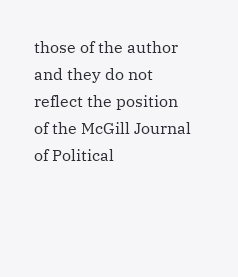those of the author and they do not reflect the position of the McGill Journal of Political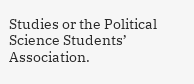Studies or the Political Science Students’ Association.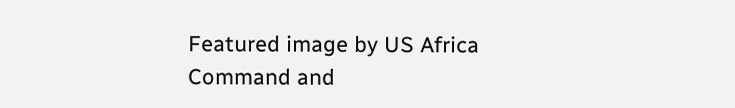Featured image by US Africa Command and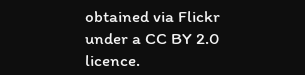obtained via Flickr under a CC BY 2.0 licence.